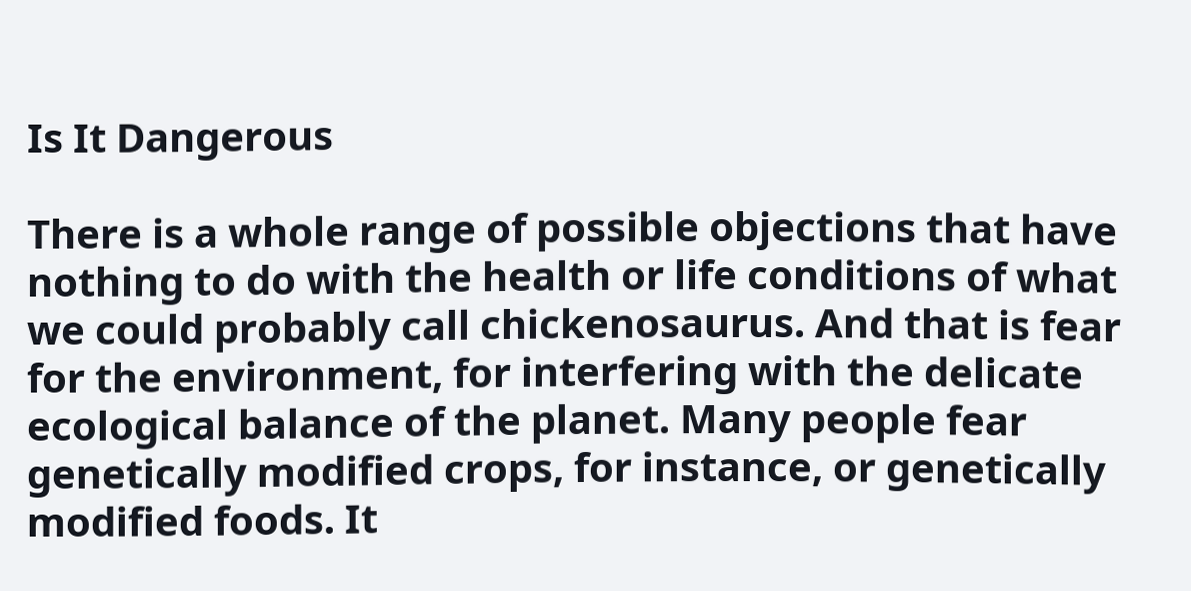Is It Dangerous

There is a whole range of possible objections that have nothing to do with the health or life conditions of what we could probably call chickenosaurus. And that is fear for the environment, for interfering with the delicate ecological balance of the planet. Many people fear genetically modified crops, for instance, or genetically modified foods. It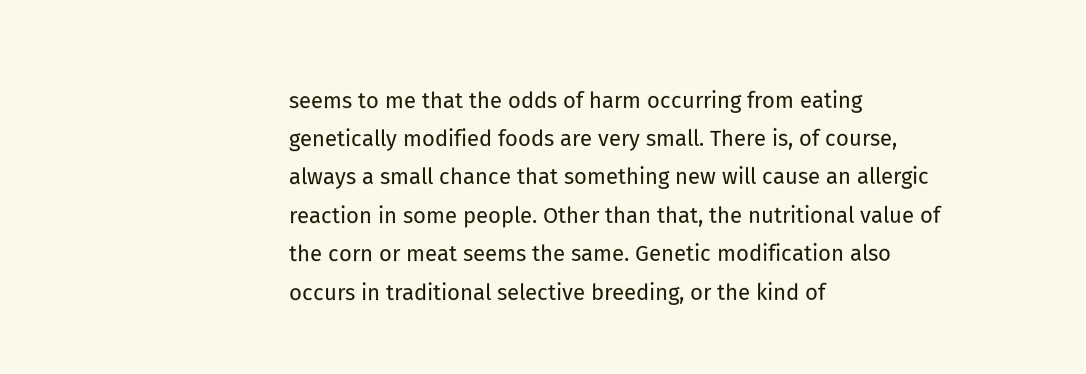seems to me that the odds of harm occurring from eating genetically modified foods are very small. There is, of course, always a small chance that something new will cause an allergic reaction in some people. Other than that, the nutritional value of the corn or meat seems the same. Genetic modification also occurs in traditional selective breeding, or the kind of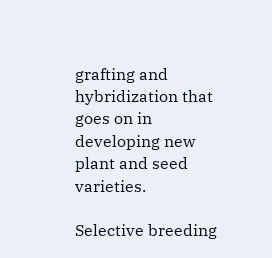grafting and hybridization that goes on in developing new plant and seed varieties.

Selective breeding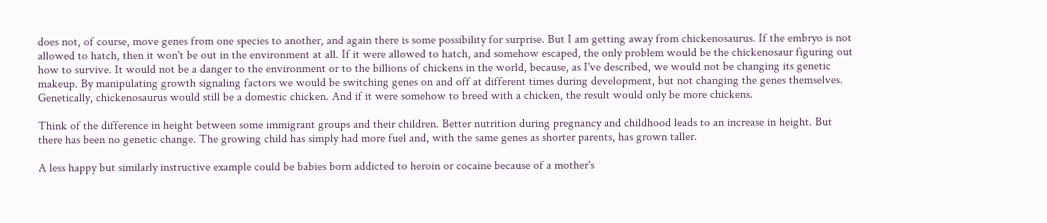does not, of course, move genes from one species to another, and again there is some possibility for surprise. But I am getting away from chickenosaurus. If the embryo is not allowed to hatch, then it won't be out in the environment at all. If it were allowed to hatch, and somehow escaped, the only problem would be the chickenosaur figuring out how to survive. It would not be a danger to the environment or to the billions of chickens in the world, because, as I've described, we would not be changing its genetic makeup. By manipulating growth signaling factors we would be switching genes on and off at different times during development, but not changing the genes themselves. Genetically, chickenosaurus would still be a domestic chicken. And if it were somehow to breed with a chicken, the result would only be more chickens.

Think of the difference in height between some immigrant groups and their children. Better nutrition during pregnancy and childhood leads to an increase in height. But there has been no genetic change. The growing child has simply had more fuel and, with the same genes as shorter parents, has grown taller.

A less happy but similarly instructive example could be babies born addicted to heroin or cocaine because of a mother's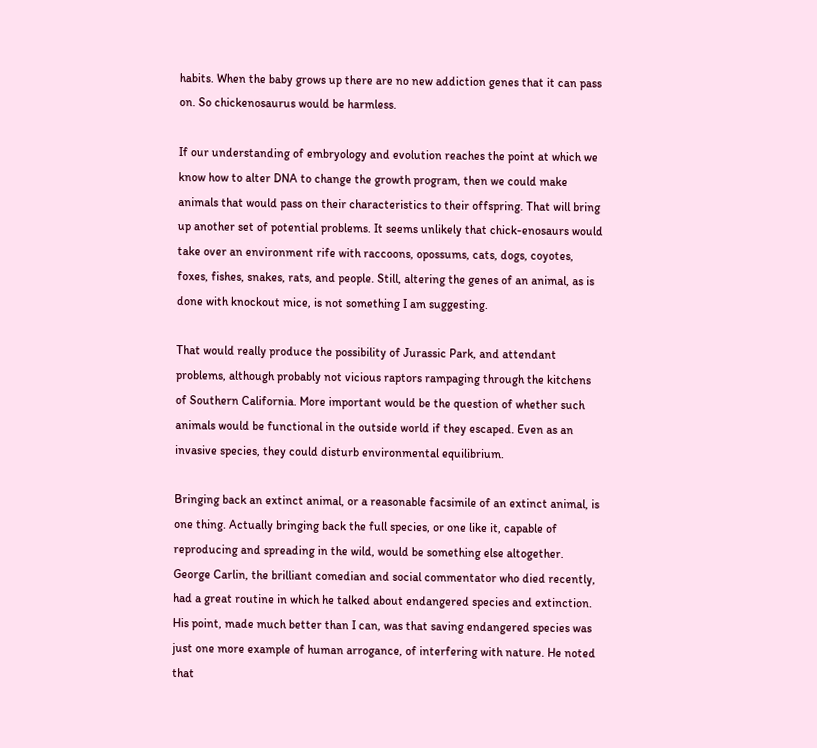habits. When the baby grows up there are no new addiction genes that it can pass on. So chickenosaurus would be harmless.

If our understanding of embryology and evolution reaches the point at which we know how to alter DNA to change the growth program, then we could make animals that would pass on their characteristics to their offspring. That will bring up another set of potential problems. It seems unlikely that chick-enosaurs would take over an environment rife with raccoons, opossums, cats, dogs, coyotes, foxes, fishes, snakes, rats, and people. Still, altering the genes of an animal, as is done with knockout mice, is not something I am suggesting.

That would really produce the possibility of Jurassic Park, and attendant problems, although probably not vicious raptors rampaging through the kitchens of Southern California. More important would be the question of whether such animals would be functional in the outside world if they escaped. Even as an invasive species, they could disturb environmental equilibrium.

Bringing back an extinct animal, or a reasonable facsimile of an extinct animal, is one thing. Actually bringing back the full species, or one like it, capable of reproducing and spreading in the wild, would be something else altogether. George Carlin, the brilliant comedian and social commentator who died recently, had a great routine in which he talked about endangered species and extinction. His point, made much better than I can, was that saving endangered species was just one more example of human arrogance, of interfering with nature. He noted that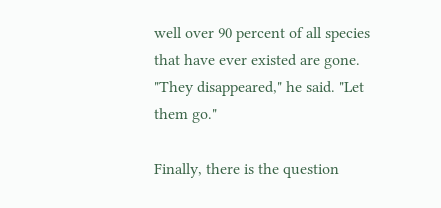well over 90 percent of all species that have ever existed are gone. "They disappeared," he said. "Let them go."

Finally, there is the question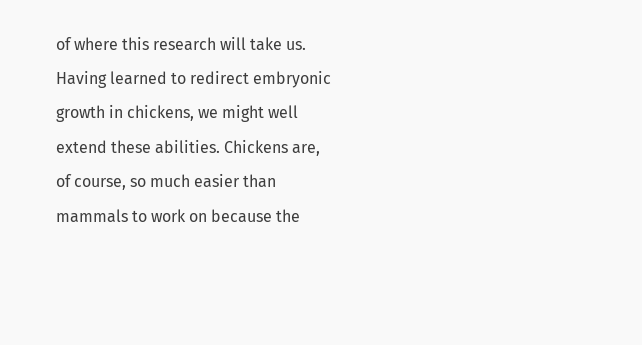of where this research will take us. Having learned to redirect embryonic growth in chickens, we might well extend these abilities. Chickens are, of course, so much easier than mammals to work on because the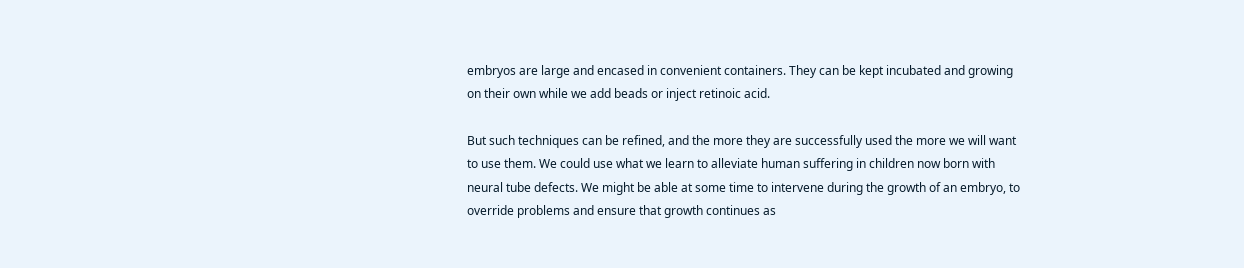embryos are large and encased in convenient containers. They can be kept incubated and growing on their own while we add beads or inject retinoic acid.

But such techniques can be refined, and the more they are successfully used the more we will want to use them. We could use what we learn to alleviate human suffering in children now born with neural tube defects. We might be able at some time to intervene during the growth of an embryo, to override problems and ensure that growth continues as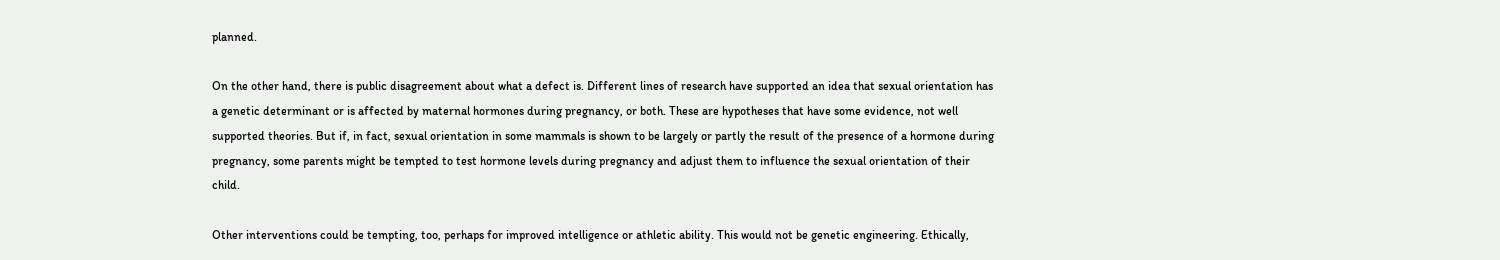planned.

On the other hand, there is public disagreement about what a defect is. Different lines of research have supported an idea that sexual orientation has a genetic determinant or is affected by maternal hormones during pregnancy, or both. These are hypotheses that have some evidence, not well supported theories. But if, in fact, sexual orientation in some mammals is shown to be largely or partly the result of the presence of a hormone during pregnancy, some parents might be tempted to test hormone levels during pregnancy and adjust them to influence the sexual orientation of their child.

Other interventions could be tempting, too, perhaps for improved intelligence or athletic ability. This would not be genetic engineering. Ethically,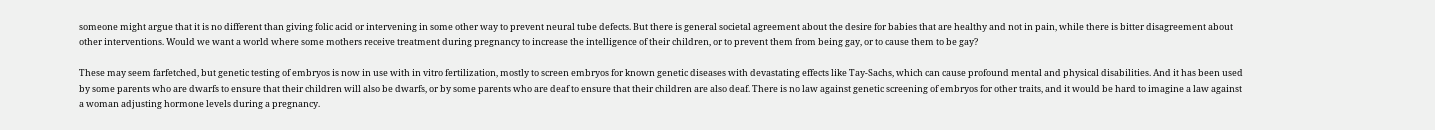someone might argue that it is no different than giving folic acid or intervening in some other way to prevent neural tube defects. But there is general societal agreement about the desire for babies that are healthy and not in pain, while there is bitter disagreement about other interventions. Would we want a world where some mothers receive treatment during pregnancy to increase the intelligence of their children, or to prevent them from being gay, or to cause them to be gay?

These may seem farfetched, but genetic testing of embryos is now in use with in vitro fertilization, mostly to screen embryos for known genetic diseases with devastating effects like Tay-Sachs, which can cause profound mental and physical disabilities. And it has been used by some parents who are dwarfs to ensure that their children will also be dwarfs, or by some parents who are deaf to ensure that their children are also deaf. There is no law against genetic screening of embryos for other traits, and it would be hard to imagine a law against a woman adjusting hormone levels during a pregnancy.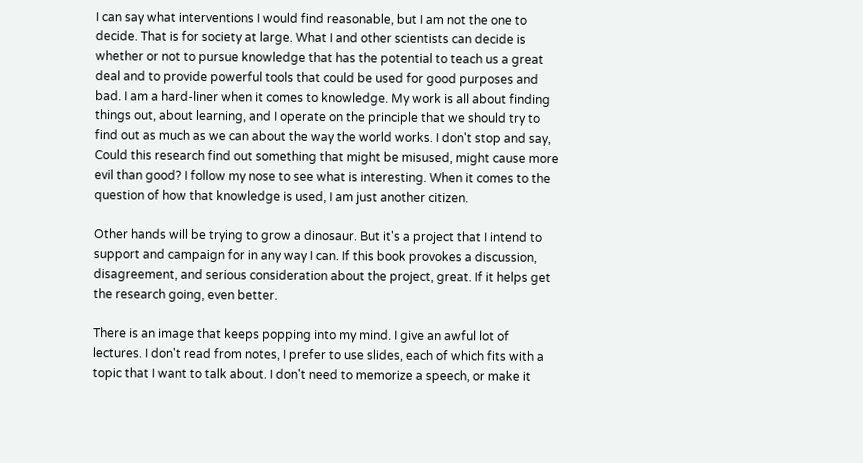I can say what interventions I would find reasonable, but I am not the one to decide. That is for society at large. What I and other scientists can decide is whether or not to pursue knowledge that has the potential to teach us a great deal and to provide powerful tools that could be used for good purposes and bad. I am a hard-liner when it comes to knowledge. My work is all about finding things out, about learning, and I operate on the principle that we should try to find out as much as we can about the way the world works. I don't stop and say, Could this research find out something that might be misused, might cause more evil than good? I follow my nose to see what is interesting. When it comes to the question of how that knowledge is used, I am just another citizen.

Other hands will be trying to grow a dinosaur. But it's a project that I intend to support and campaign for in any way I can. If this book provokes a discussion, disagreement, and serious consideration about the project, great. If it helps get the research going, even better.

There is an image that keeps popping into my mind. I give an awful lot of lectures. I don't read from notes, I prefer to use slides, each of which fits with a topic that I want to talk about. I don't need to memorize a speech, or make it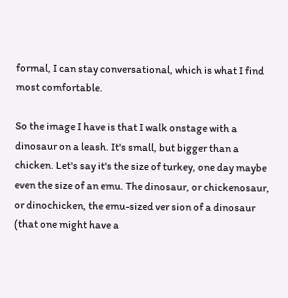formal, I can stay conversational, which is what I find most comfortable.

So the image I have is that I walk onstage with a dinosaur on a leash. It's small, but bigger than a chicken. Let's say it's the size of turkey, one day maybe even the size of an emu. The dinosaur, or chickenosaur, or dinochicken, the emu-sized ver sion of a dinosaur (that one might have a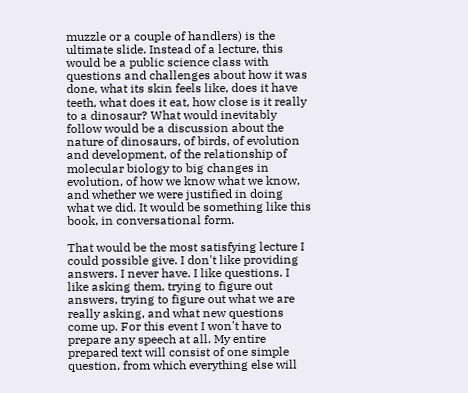muzzle or a couple of handlers) is the ultimate slide. Instead of a lecture, this would be a public science class with questions and challenges about how it was done, what its skin feels like, does it have teeth, what does it eat, how close is it really to a dinosaur? What would inevitably follow would be a discussion about the nature of dinosaurs, of birds, of evolution and development, of the relationship of molecular biology to big changes in evolution, of how we know what we know, and whether we were justified in doing what we did. It would be something like this book, in conversational form.

That would be the most satisfying lecture I could possible give. I don't like providing answers. I never have. I like questions. I like asking them, trying to figure out answers, trying to figure out what we are really asking, and what new questions come up. For this event I won't have to prepare any speech at all. My entire prepared text will consist of one simple question, from which everything else will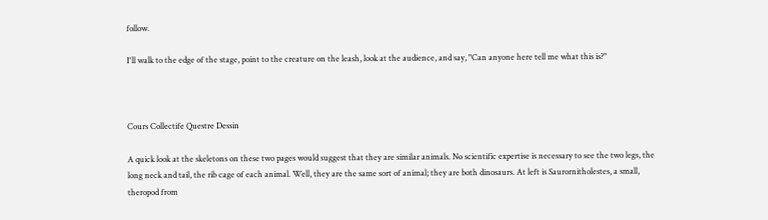follow.

I'll walk to the edge of the stage, point to the creature on the leash, look at the audience, and say, "Can anyone here tell me what this is?"



Cours Collectife Questre Dessin

A quick look at the skeletons on these two pages would suggest that they are similar animals. No scientific expertise is necessary to see the two legs, the long neck and tail, the rib cage of each animal. Well, they are the same sort of animal; they are both dinosaurs. At left is Saurornitholestes, a small, theropod from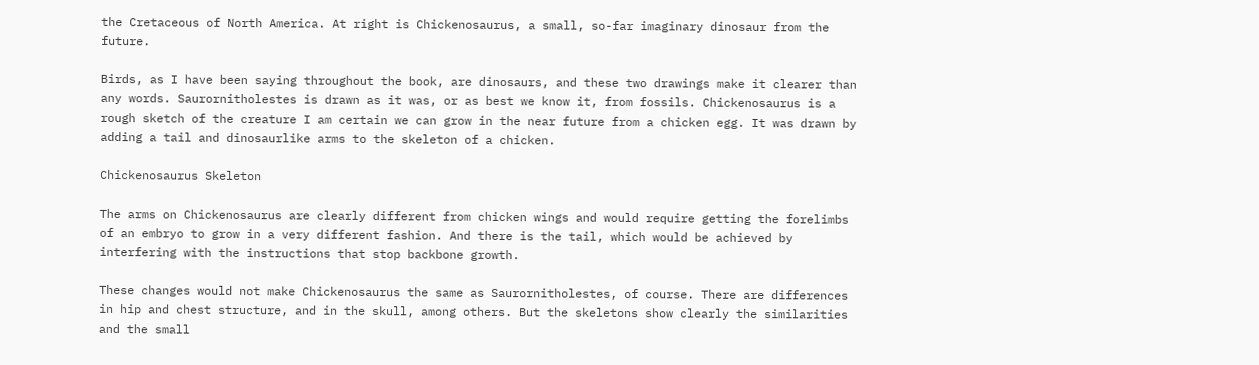the Cretaceous of North America. At right is Chickenosaurus, a small, so-far imaginary dinosaur from the future.

Birds, as I have been saying throughout the book, are dinosaurs, and these two drawings make it clearer than any words. Saurornitholestes is drawn as it was, or as best we know it, from fossils. Chickenosaurus is a rough sketch of the creature I am certain we can grow in the near future from a chicken egg. It was drawn by adding a tail and dinosaurlike arms to the skeleton of a chicken.

Chickenosaurus Skeleton

The arms on Chickenosaurus are clearly different from chicken wings and would require getting the forelimbs of an embryo to grow in a very different fashion. And there is the tail, which would be achieved by interfering with the instructions that stop backbone growth.

These changes would not make Chickenosaurus the same as Saurornitholestes, of course. There are differences in hip and chest structure, and in the skull, among others. But the skeletons show clearly the similarities and the small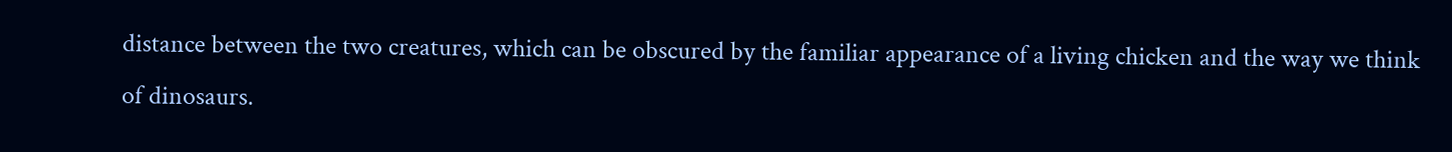distance between the two creatures, which can be obscured by the familiar appearance of a living chicken and the way we think of dinosaurs.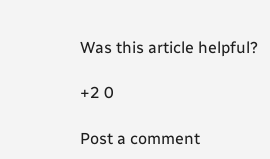Was this article helpful?

+2 0

Post a comment